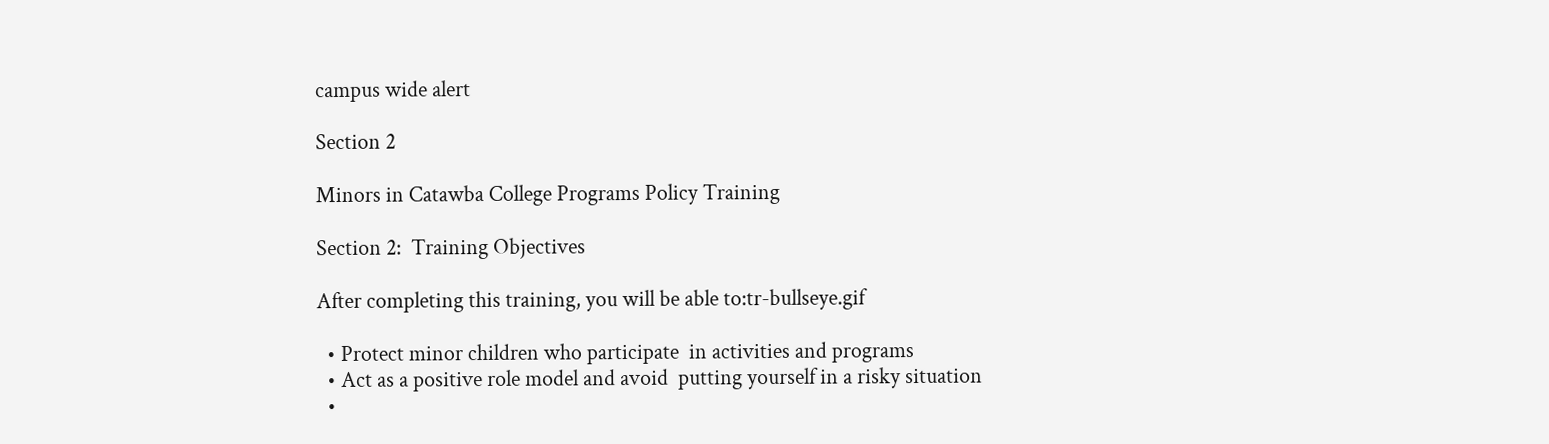campus wide alert

Section 2

Minors in Catawba College Programs Policy Training

Section 2:  Training Objectives

After completing this training, you will be able to:tr-bullseye.gif

  • Protect minor children who participate  in activities and programs
  • Act as a positive role model and avoid  putting yourself in a risky situation
  •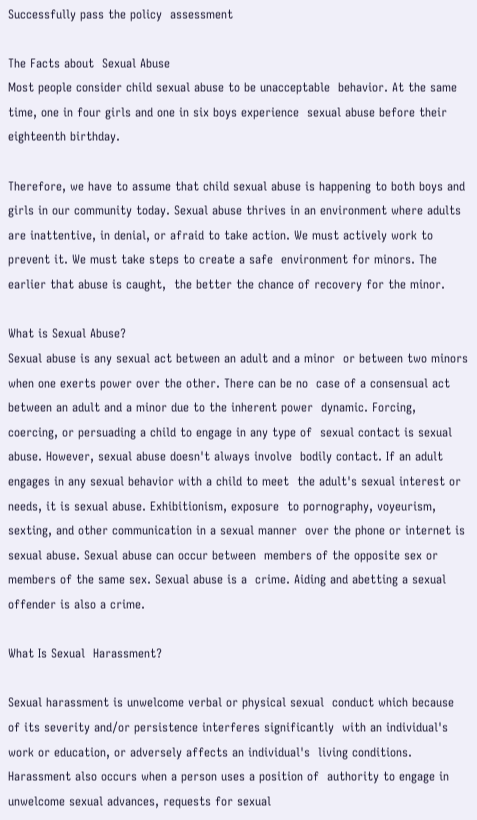Successfully pass the policy  assessment

The Facts about  Sexual Abuse
Most people consider child sexual abuse to be unacceptable  behavior. At the same time, one in four girls and one in six boys experience  sexual abuse before their eighteenth birthday.

Therefore, we have to assume that child sexual abuse is happening to both boys and girls in our community today. Sexual abuse thrives in an environment where adults are inattentive, in denial, or afraid to take action. We must actively work to  prevent it. We must take steps to create a safe  environment for minors. The earlier that abuse is caught,  the better the chance of recovery for the minor.

What is Sexual Abuse?
Sexual abuse is any sexual act between an adult and a minor  or between two minors when one exerts power over the other. There can be no  case of a consensual act between an adult and a minor due to the inherent power  dynamic. Forcing, coercing, or persuading a child to engage in any type of  sexual contact is sexual abuse. However, sexual abuse doesn't always involve  bodily contact. If an adult engages in any sexual behavior with a child to meet  the adult's sexual interest or needs, it is sexual abuse. Exhibitionism, exposure  to pornography, voyeurism, sexting, and other communication in a sexual manner  over the phone or internet is sexual abuse. Sexual abuse can occur between  members of the opposite sex or members of the same sex. Sexual abuse is a  crime. Aiding and abetting a sexual offender is also a crime.

What Is Sexual  Harassment?

Sexual harassment is unwelcome verbal or physical sexual  conduct which because of its severity and/or persistence interferes significantly  with an individual's work or education, or adversely affects an individual's  living conditions. Harassment also occurs when a person uses a position of  authority to engage in unwelcome sexual advances, requests for sexual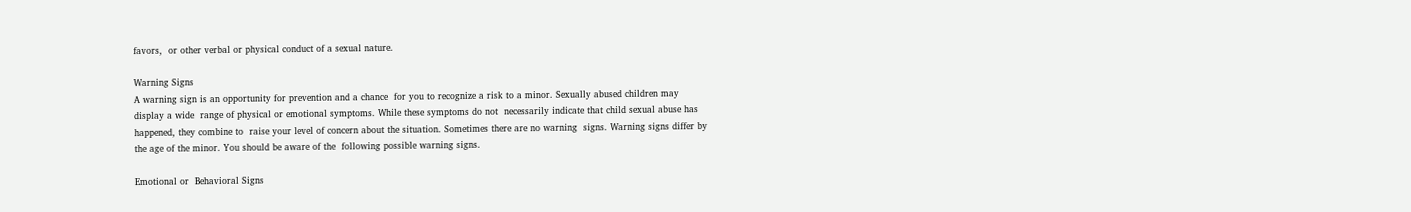favors,  or other verbal or physical conduct of a sexual nature.

Warning Signs
A warning sign is an opportunity for prevention and a chance  for you to recognize a risk to a minor. Sexually abused children may display a wide  range of physical or emotional symptoms. While these symptoms do not  necessarily indicate that child sexual abuse has happened, they combine to  raise your level of concern about the situation. Sometimes there are no warning  signs. Warning signs differ by the age of the minor. You should be aware of the  following possible warning signs.

Emotional or  Behavioral Signs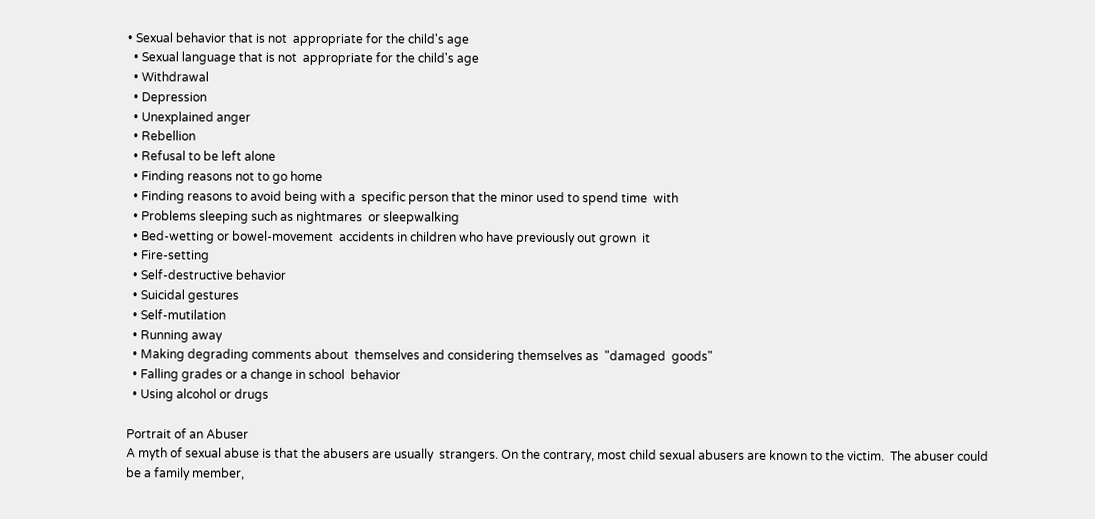• Sexual behavior that is not  appropriate for the child's age
  • Sexual language that is not  appropriate for the child's age
  • Withdrawal
  • Depression
  • Unexplained anger
  • Rebellion
  • Refusal to be left alone
  • Finding reasons not to go home
  • Finding reasons to avoid being with a  specific person that the minor used to spend time  with
  • Problems sleeping such as nightmares  or sleepwalking
  • Bed-wetting or bowel-movement  accidents in children who have previously out grown  it
  • Fire-setting
  • Self-destructive behavior
  • Suicidal gestures
  • Self-mutilation
  • Running away
  • Making degrading comments about  themselves and considering themselves as  "damaged  goods"
  • Falling grades or a change in school  behavior
  • Using alcohol or drugs

Portrait of an Abuser
A myth of sexual abuse is that the abusers are usually  strangers. On the contrary, most child sexual abusers are known to the victim.  The abuser could be a family member,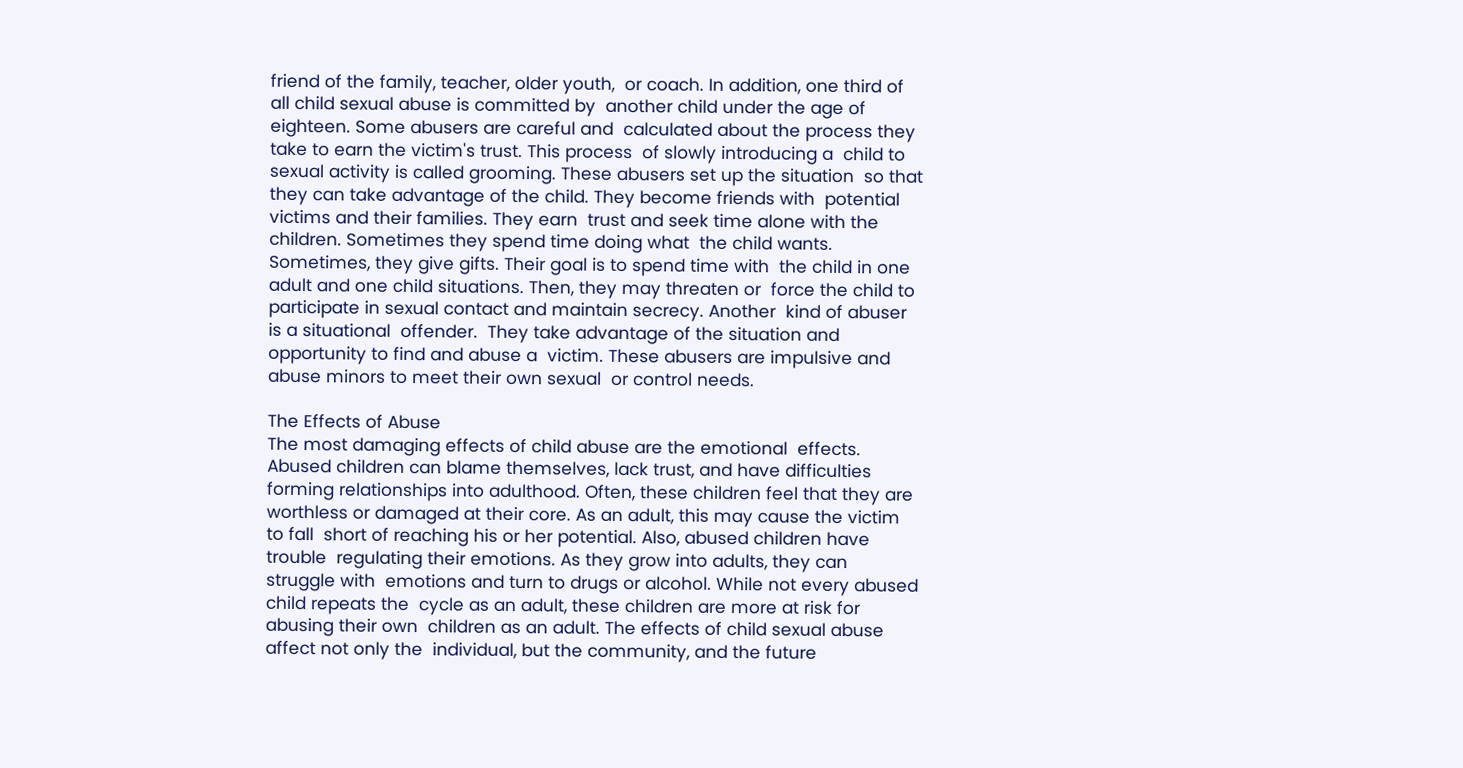friend of the family, teacher, older youth,  or coach. In addition, one third of all child sexual abuse is committed by  another child under the age of eighteen. Some abusers are careful and  calculated about the process they take to earn the victim's trust. This process  of slowly introducing a  child to sexual activity is called grooming. These abusers set up the situation  so that they can take advantage of the child. They become friends with  potential victims and their families. They earn  trust and seek time alone with the children. Sometimes they spend time doing what  the child wants. Sometimes, they give gifts. Their goal is to spend time with  the child in one adult and one child situations. Then, they may threaten or  force the child to participate in sexual contact and maintain secrecy. Another  kind of abuser is a situational  offender.  They take advantage of the situation and opportunity to find and abuse a  victim. These abusers are impulsive and abuse minors to meet their own sexual  or control needs.

The Effects of Abuse
The most damaging effects of child abuse are the emotional  effects. Abused children can blame themselves, lack trust, and have difficulties  forming relationships into adulthood. Often, these children feel that they are  worthless or damaged at their core. As an adult, this may cause the victim to fall  short of reaching his or her potential. Also, abused children have trouble  regulating their emotions. As they grow into adults, they can struggle with  emotions and turn to drugs or alcohol. While not every abused child repeats the  cycle as an adult, these children are more at risk for abusing their own  children as an adult. The effects of child sexual abuse affect not only the  individual, but the community, and the future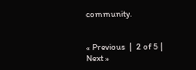community.


« Previous  |  2 of 5 |  Next »